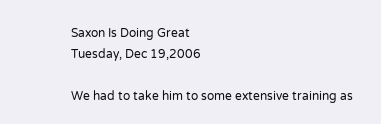Saxon Is Doing Great
Tuesday, Dec 19,2006

We had to take him to some extensive training as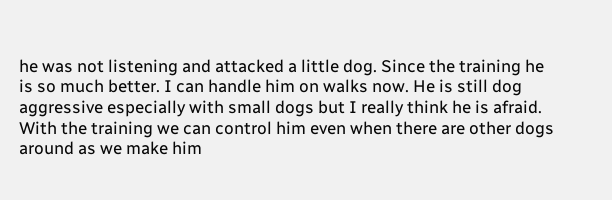he was not listening and attacked a little dog. Since the training he is so much better. I can handle him on walks now. He is still dog aggressive especially with small dogs but I really think he is afraid. With the training we can control him even when there are other dogs around as we make him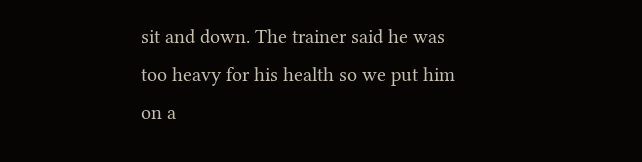sit and down. The trainer said he was too heavy for his health so we put him on a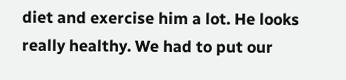diet and exercise him a lot. He looks really healthy. We had to put our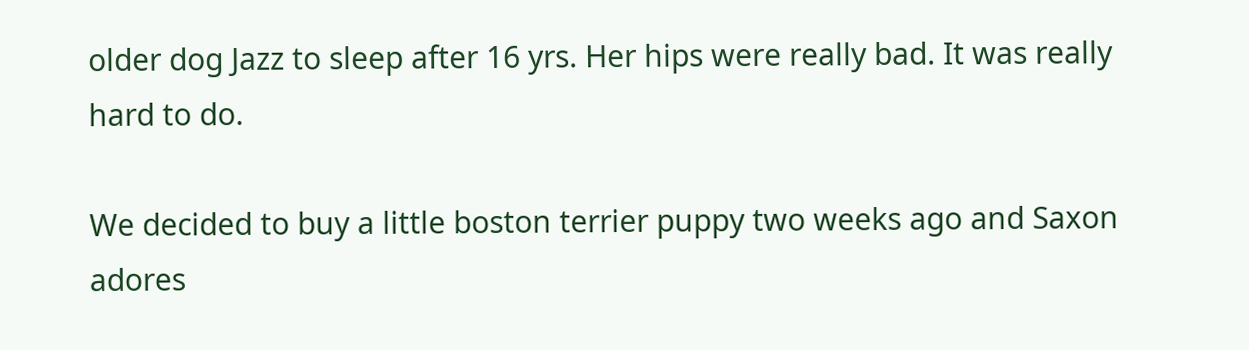older dog Jazz to sleep after 16 yrs. Her hips were really bad. It was really hard to do.

We decided to buy a little boston terrier puppy two weeks ago and Saxon adores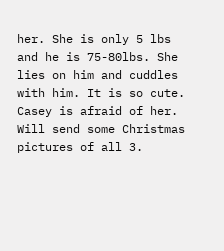her. She is only 5 lbs and he is 75-80lbs. She lies on him and cuddles with him. It is so cute. Casey is afraid of her. Will send some Christmas pictures of all 3.